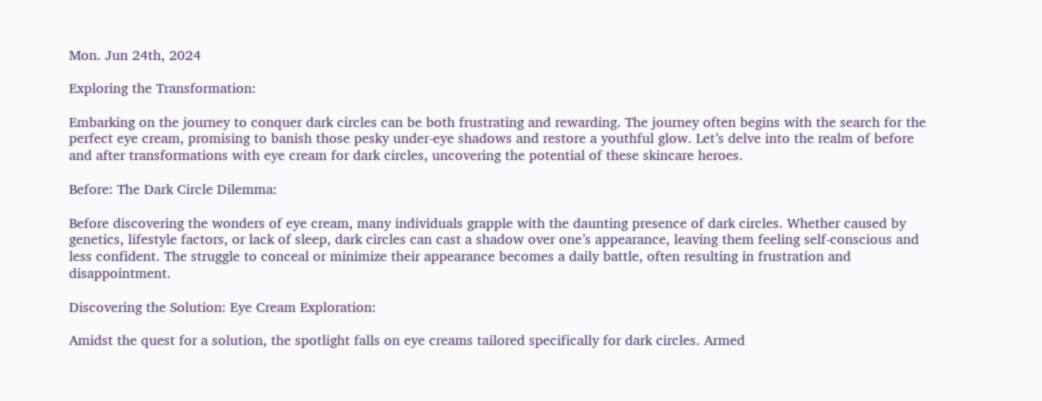Mon. Jun 24th, 2024

Exploring the Transformation:

Embarking on the journey to conquer dark circles can be both frustrating and rewarding. The journey often begins with the search for the perfect eye cream, promising to banish those pesky under-eye shadows and restore a youthful glow. Let’s delve into the realm of before and after transformations with eye cream for dark circles, uncovering the potential of these skincare heroes.

Before: The Dark Circle Dilemma:

Before discovering the wonders of eye cream, many individuals grapple with the daunting presence of dark circles. Whether caused by genetics, lifestyle factors, or lack of sleep, dark circles can cast a shadow over one’s appearance, leaving them feeling self-conscious and less confident. The struggle to conceal or minimize their appearance becomes a daily battle, often resulting in frustration and disappointment.

Discovering the Solution: Eye Cream Exploration:

Amidst the quest for a solution, the spotlight falls on eye creams tailored specifically for dark circles. Armed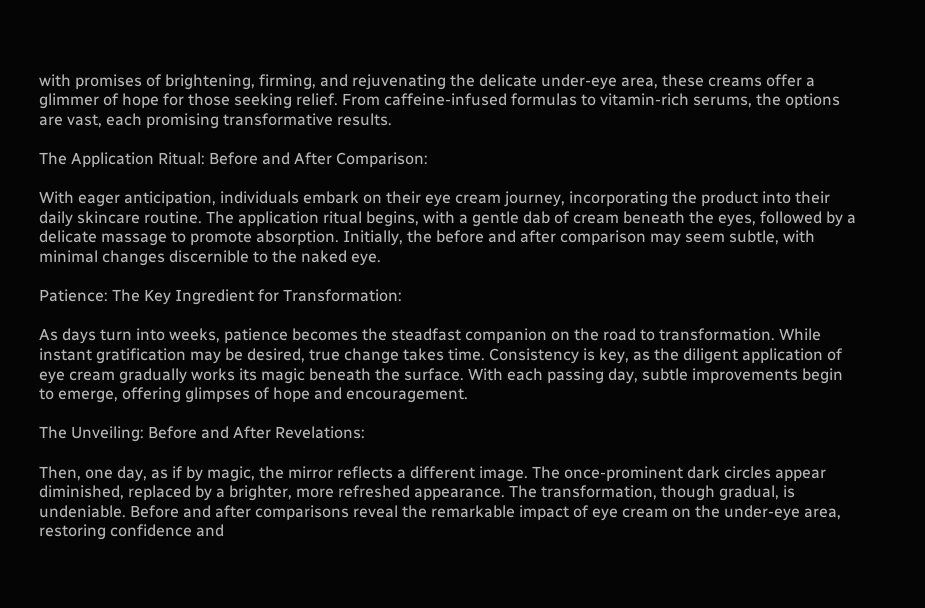with promises of brightening, firming, and rejuvenating the delicate under-eye area, these creams offer a glimmer of hope for those seeking relief. From caffeine-infused formulas to vitamin-rich serums, the options are vast, each promising transformative results.

The Application Ritual: Before and After Comparison:

With eager anticipation, individuals embark on their eye cream journey, incorporating the product into their daily skincare routine. The application ritual begins, with a gentle dab of cream beneath the eyes, followed by a delicate massage to promote absorption. Initially, the before and after comparison may seem subtle, with minimal changes discernible to the naked eye.

Patience: The Key Ingredient for Transformation:

As days turn into weeks, patience becomes the steadfast companion on the road to transformation. While instant gratification may be desired, true change takes time. Consistency is key, as the diligent application of eye cream gradually works its magic beneath the surface. With each passing day, subtle improvements begin to emerge, offering glimpses of hope and encouragement.

The Unveiling: Before and After Revelations:

Then, one day, as if by magic, the mirror reflects a different image. The once-prominent dark circles appear diminished, replaced by a brighter, more refreshed appearance. The transformation, though gradual, is undeniable. Before and after comparisons reveal the remarkable impact of eye cream on the under-eye area, restoring confidence and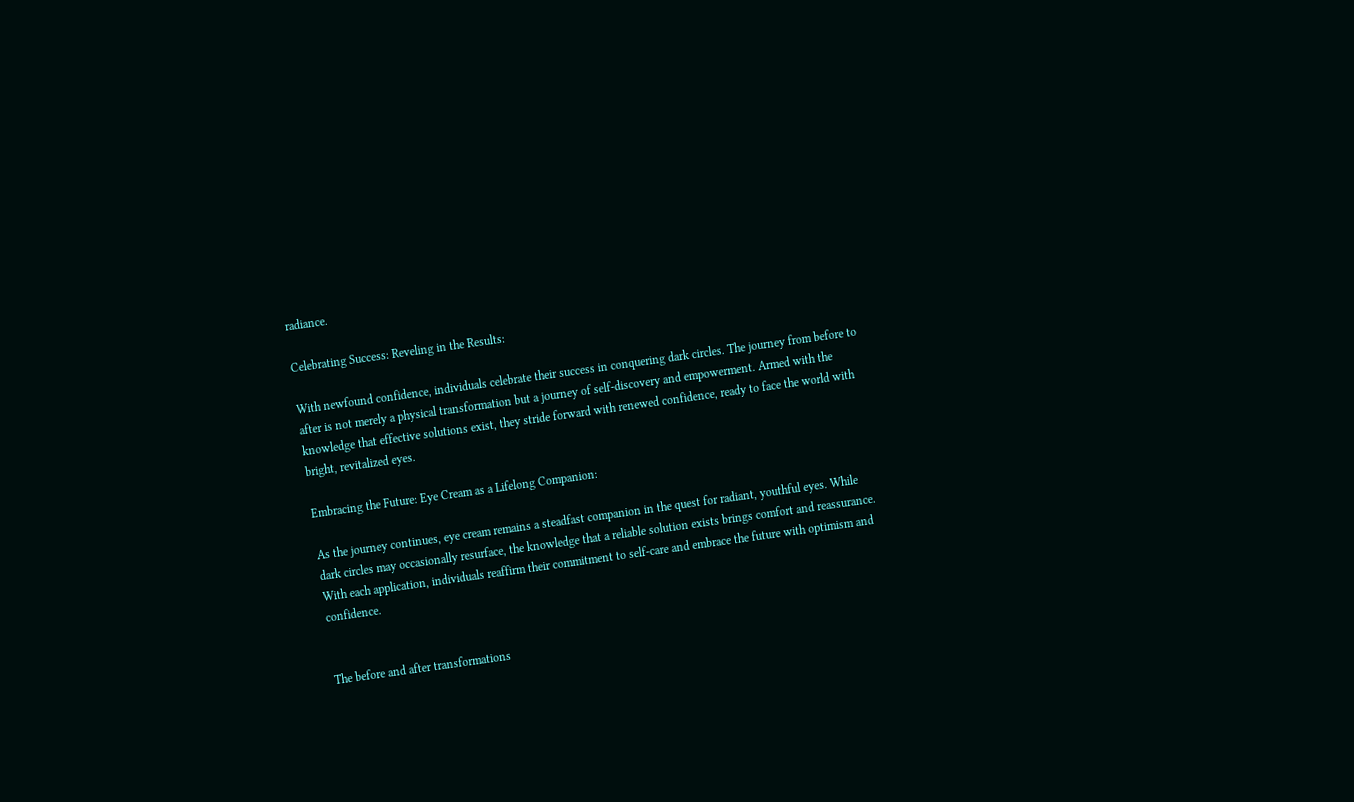radiance.

Celebrating Success: Reveling in the Results:

With newfound confidence, individuals celebrate their success in conquering dark circles. The journey from before to after is not merely a physical transformation but a journey of self-discovery and empowerment. Armed with the knowledge that effective solutions exist, they stride forward with renewed confidence, ready to face the world with bright, revitalized eyes.

Embracing the Future: Eye Cream as a Lifelong Companion:

As the journey continues, eye cream remains a steadfast companion in the quest for radiant, youthful eyes. While dark circles may occasionally resurface, the knowledge that a reliable solution exists brings comfort and reassurance. With each application, individuals reaffirm their commitment to self-care and embrace the future with optimism and confidence.


The before and after transformations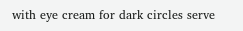with eye cream for dark circles serve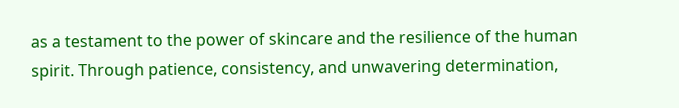as a testament to the power of skincare and the resilience of the human spirit. Through patience, consistency, and unwavering determination,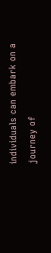individuals can embark on a journey of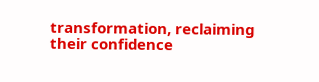transformation, reclaiming their confidence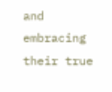and embracing their true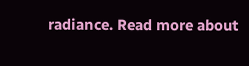radiance. Read more about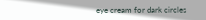eye cream for dark circles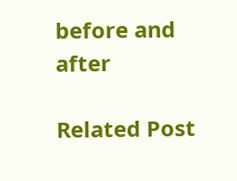before and after

Related Post